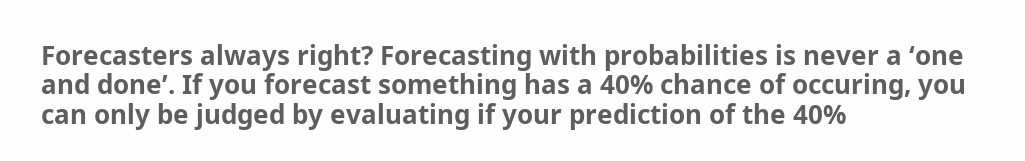Forecasters always right? Forecasting with probabilities is never a ‘one and done’. If you forecast something has a 40% chance of occuring, you can only be judged by evaluating if your prediction of the 40%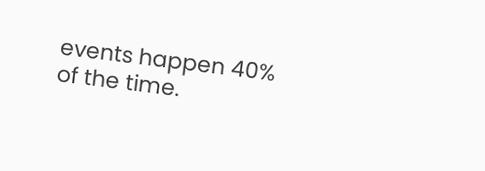events happen 40% of the time.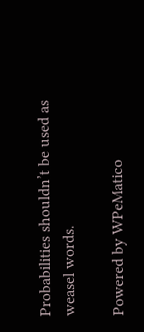Probabilities shouldn’t be used as weasel words.

Powered by WPeMatico